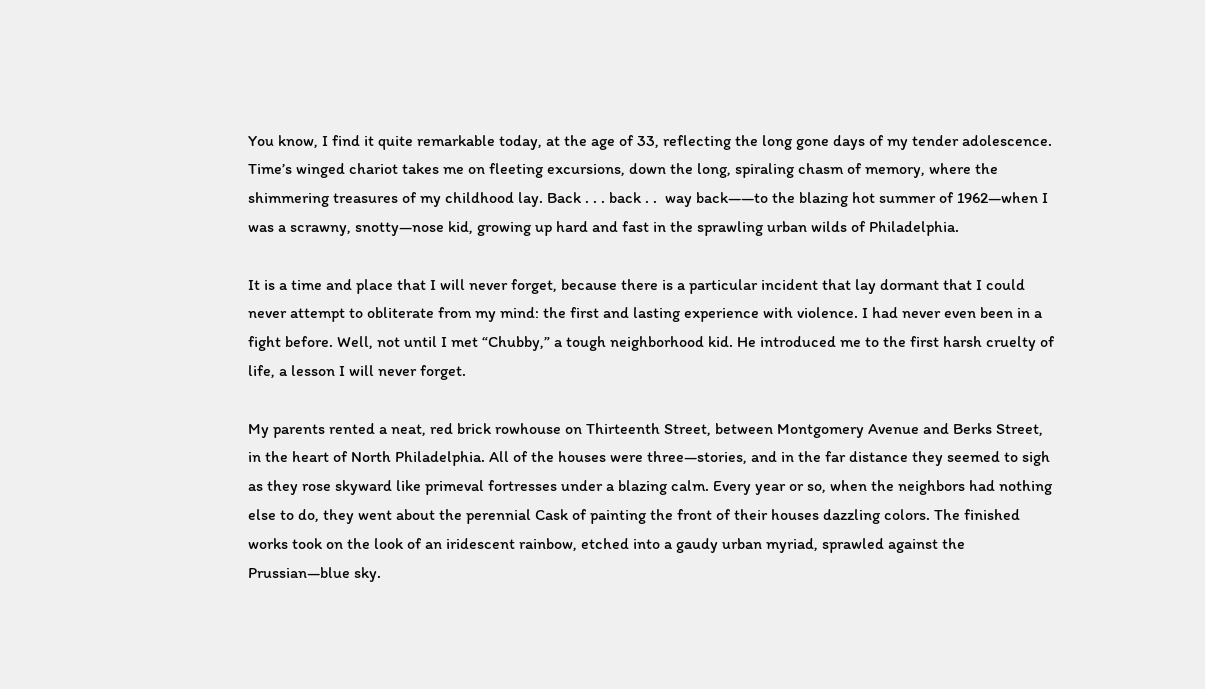You know, I find it quite remarkable today, at the age of 33, reflecting the long gone days of my tender adolescence. Time’s winged chariot takes me on fleeting excursions, down the long, spiraling chasm of memory, where the shimmering treasures of my childhood lay. Back . . . back . .  way back——to the blazing hot summer of 1962—when I was a scrawny, snotty—nose kid, growing up hard and fast in the sprawling urban wilds of Philadelphia.

It is a time and place that I will never forget, because there is a particular incident that lay dormant that I could never attempt to obliterate from my mind: the first and lasting experience with violence. I had never even been in a fight before. Well, not until I met “Chubby,” a tough neighborhood kid. He introduced me to the first harsh cruelty of life, a lesson I will never forget.

My parents rented a neat, red brick rowhouse on Thirteenth Street, between Montgomery Avenue and Berks Street, in the heart of North Philadelphia. All of the houses were three—stories, and in the far distance they seemed to sigh as they rose skyward like primeval fortresses under a blazing calm. Every year or so, when the neighbors had nothing else to do, they went about the perennial Cask of painting the front of their houses dazzling colors. The finished works took on the look of an iridescent rainbow, etched into a gaudy urban myriad, sprawled against the Prussian—blue sky.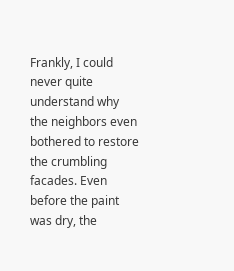Frankly, I could never quite understand why the neighbors even bothered to restore the crumbling facades. Even before the paint was dry, the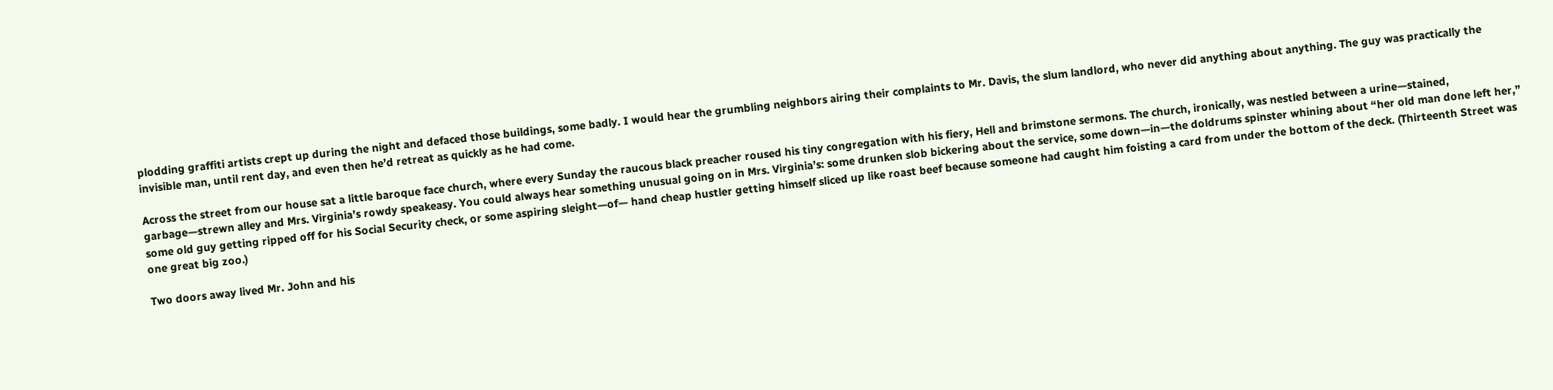plodding graffiti artists crept up during the night and defaced those buildings, some badly. I would hear the grumbling neighbors airing their complaints to Mr. Davis, the slum landlord, who never did anything about anything. The guy was practically the invisible man, until rent day, and even then he’d retreat as quickly as he had come.

Across the street from our house sat a little baroque face church, where every Sunday the raucous black preacher roused his tiny congregation with his fiery, Hell and brimstone sermons. The church, ironically, was nestled between a urine—stained, garbage—strewn alley and Mrs. Virginia’s rowdy speakeasy. You could always hear something unusual going on in Mrs. Virginia’s: some drunken slob bickering about the service, some down—in—the doldrums spinster whining about “her old man done left her,” some old guy getting ripped off for his Social Security check, or some aspiring sleight—of— hand cheap hustler getting himself sliced up like roast beef because someone had caught him foisting a card from under the bottom of the deck. (Thirteenth Street was one great big zoo.)

Two doors away lived Mr. John and his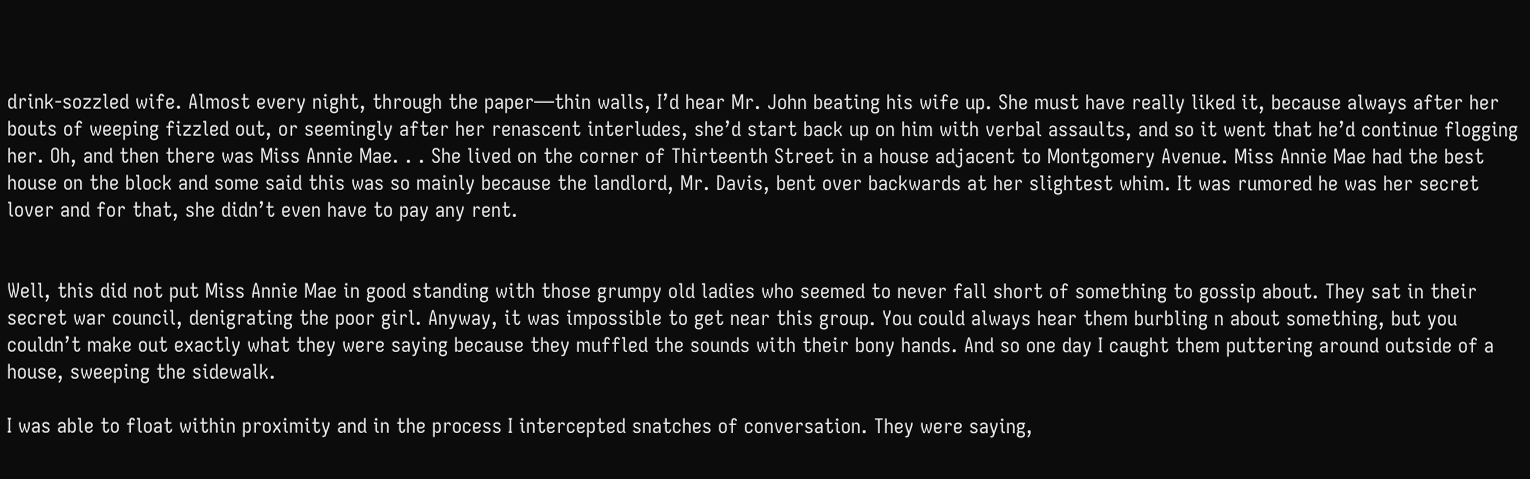drink-sozzled wife. Almost every night, through the paper—thin walls, I’d hear Mr. John beating his wife up. She must have really liked it, because always after her bouts of weeping fizzled out, or seemingly after her renascent interludes, she’d start back up on him with verbal assaults, and so it went that he’d continue flogging her. Oh, and then there was Miss Annie Mae. . . She lived on the corner of Thirteenth Street in a house adjacent to Montgomery Avenue. Miss Annie Mae had the best house on the block and some said this was so mainly because the landlord, Mr. Davis, bent over backwards at her slightest whim. It was rumored he was her secret lover and for that, she didn’t even have to pay any rent.


Well, this did not put Miss Annie Mae in good standing with those grumpy old ladies who seemed to never fall short of something to gossip about. They sat in their secret war council, denigrating the poor girl. Anyway, it was impossible to get near this group. You could always hear them burbling n about something, but you couldn’t make out exactly what they were saying because they muffled the sounds with their bony hands. And so one day I caught them puttering around outside of a house, sweeping the sidewalk.

I was able to float within proximity and in the process I intercepted snatches of conversation. They were saying,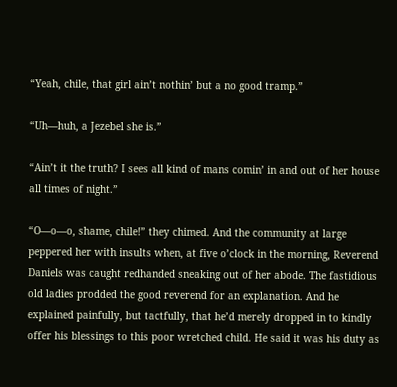“Yeah, chile, that girl ain’t nothin’ but a no good tramp.”

“Uh—huh, a Jezebel she is.”

“Ain’t it the truth? I sees all kind of mans comin’ in and out of her house all times of night.”

“O—o—o, shame, chile!” they chimed. And the community at large peppered her with insults when, at five o’clock in the morning, Reverend Daniels was caught redhanded sneaking out of her abode. The fastidious old ladies prodded the good reverend for an explanation. And he explained painfully, but tactfully, that he’d merely dropped in to kindly offer his blessings to this poor wretched child. He said it was his duty as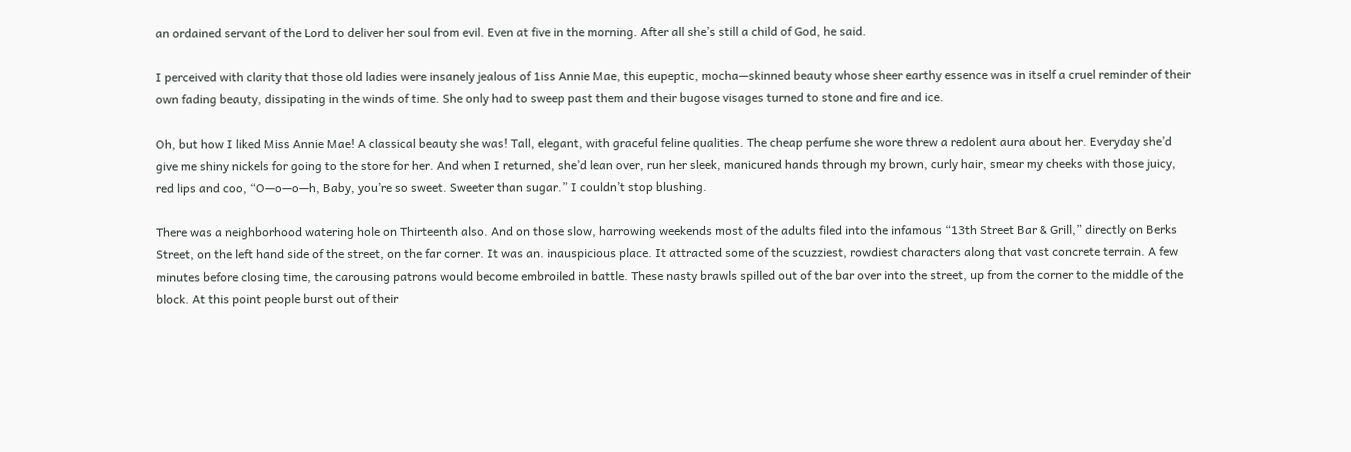an ordained servant of the Lord to deliver her soul from evil. Even at five in the morning. After all she’s still a child of God, he said.

I perceived with clarity that those old ladies were insanely jealous of 1iss Annie Mae, this eupeptic, mocha—skinned beauty whose sheer earthy essence was in itself a cruel reminder of their own fading beauty, dissipating in the winds of time. She only had to sweep past them and their bugose visages turned to stone and fire and ice.

Oh, but how I liked Miss Annie Mae! A classical beauty she was! Tall, elegant, with graceful feline qualities. The cheap perfume she wore threw a redolent aura about her. Everyday she’d give me shiny nickels for going to the store for her. And when I returned, she’d lean over, run her sleek, manicured hands through my brown, curly hair, smear my cheeks with those juicy, red lips and coo, “O—o—o—h, Baby, you’re so sweet. Sweeter than sugar.” I couldn’t stop blushing.

There was a neighborhood watering hole on Thirteenth also. And on those slow, harrowing weekends most of the adults filed into the infamous “13th Street Bar & Grill,” directly on Berks Street, on the left hand side of the street, on the far corner. It was an. inauspicious place. It attracted some of the scuzziest, rowdiest characters along that vast concrete terrain. A few minutes before closing time, the carousing patrons would become embroiled in battle. These nasty brawls spilled out of the bar over into the street, up from the corner to the middle of the block. At this point people burst out of their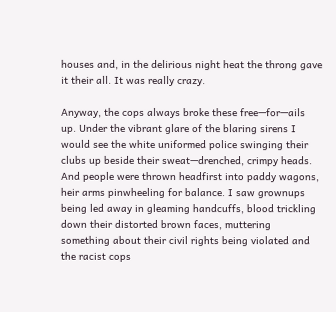houses and, in the delirious night heat the throng gave it their all. It was really crazy.

Anyway, the cops always broke these free—for—ails up. Under the vibrant glare of the blaring sirens I would see the white uniformed police swinging their clubs up beside their sweat—drenched, crimpy heads. And people were thrown headfirst into paddy wagons, heir arms pinwheeling for balance. I saw grownups being led away in gleaming handcuffs, blood trickling down their distorted brown faces, muttering something about their civil rights being violated and the racist cops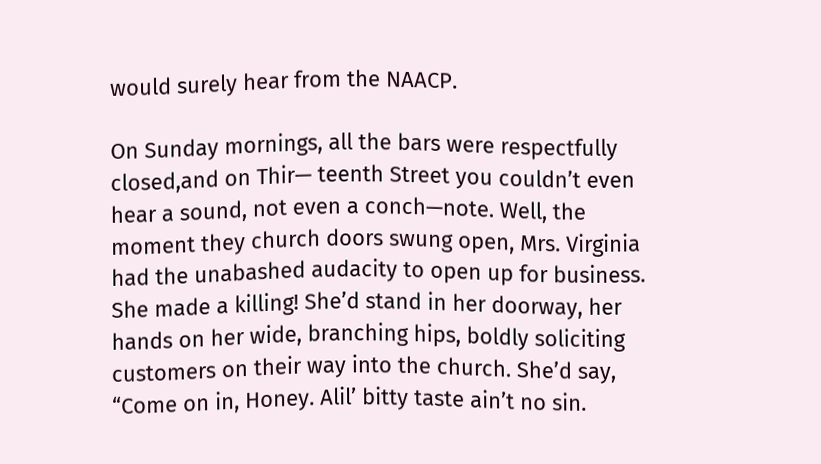would surely hear from the NAACP.

On Sunday mornings, all the bars were respectfully closed,and on Thir— teenth Street you couldn’t even hear a sound, not even a conch—note. Well, the moment they church doors swung open, Mrs. Virginia had the unabashed audacity to open up for business. She made a killing! She’d stand in her doorway, her hands on her wide, branching hips, boldly soliciting customers on their way into the church. She’d say, “Come on in, Honey. Alil’ bitty taste ain’t no sin.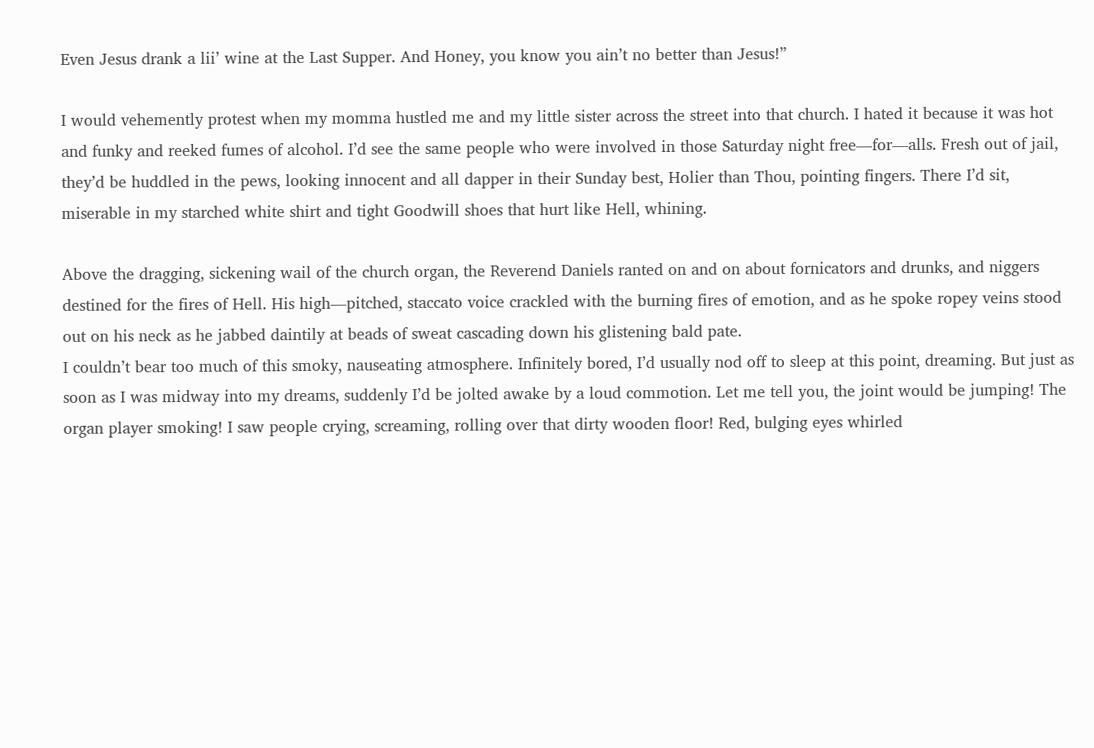Even Jesus drank a lii’ wine at the Last Supper. And Honey, you know you ain’t no better than Jesus!”

I would vehemently protest when my momma hustled me and my little sister across the street into that church. I hated it because it was hot and funky and reeked fumes of alcohol. I’d see the same people who were involved in those Saturday night free—for—alls. Fresh out of jail, they’d be huddled in the pews, looking innocent and all dapper in their Sunday best, Holier than Thou, pointing fingers. There I’d sit, miserable in my starched white shirt and tight Goodwill shoes that hurt like Hell, whining.

Above the dragging, sickening wail of the church organ, the Reverend Daniels ranted on and on about fornicators and drunks, and niggers destined for the fires of Hell. His high—pitched, staccato voice crackled with the burning fires of emotion, and as he spoke ropey veins stood out on his neck as he jabbed daintily at beads of sweat cascading down his glistening bald pate.
I couldn’t bear too much of this smoky, nauseating atmosphere. Infinitely bored, I’d usually nod off to sleep at this point, dreaming. But just as soon as I was midway into my dreams, suddenly I’d be jolted awake by a loud commotion. Let me tell you, the joint would be jumping! The organ player smoking! I saw people crying, screaming, rolling over that dirty wooden floor! Red, bulging eyes whirled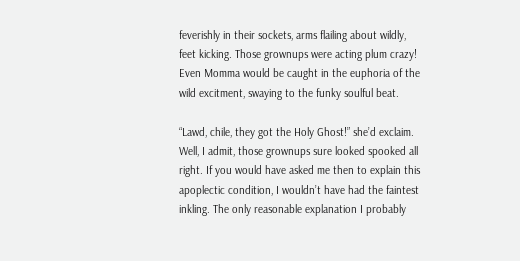feverishly in their sockets, arms flailing about wildly, feet kicking. Those grownups were acting plum crazy! Even Momma would be caught in the euphoria of the wild excitment, swaying to the funky soulful beat.

“Lawd, chile, they got the Holy Ghost!” she’d exclaim. Well, I admit, those grownups sure looked spooked all right. If you would have asked me then to explain this apoplectic condition, I wouldn’t have had the faintest inkling. The only reasonable explanation I probably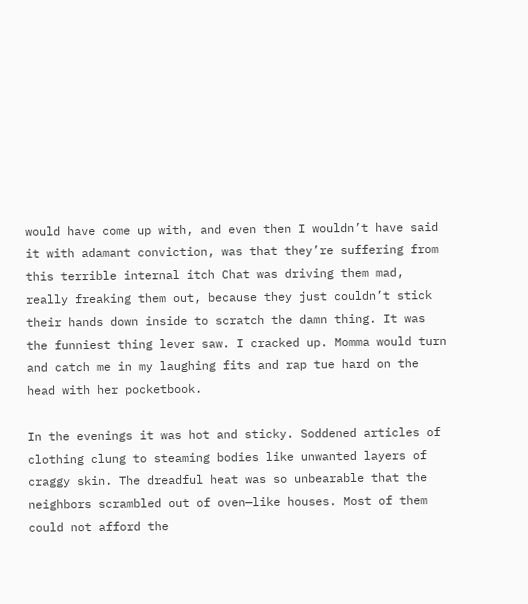would have come up with, and even then I wouldn’t have said it with adamant conviction, was that they’re suffering from this terrible internal itch Chat was driving them mad, really freaking them out, because they just couldn’t stick their hands down inside to scratch the damn thing. It was the funniest thing lever saw. I cracked up. Momma would turn and catch me in my laughing fits and rap tue hard on the head with her pocketbook.

In the evenings it was hot and sticky. Soddened articles of clothing clung to steaming bodies like unwanted layers of craggy skin. The dreadful heat was so unbearable that the neighbors scrambled out of oven—like houses. Most of them could not afford the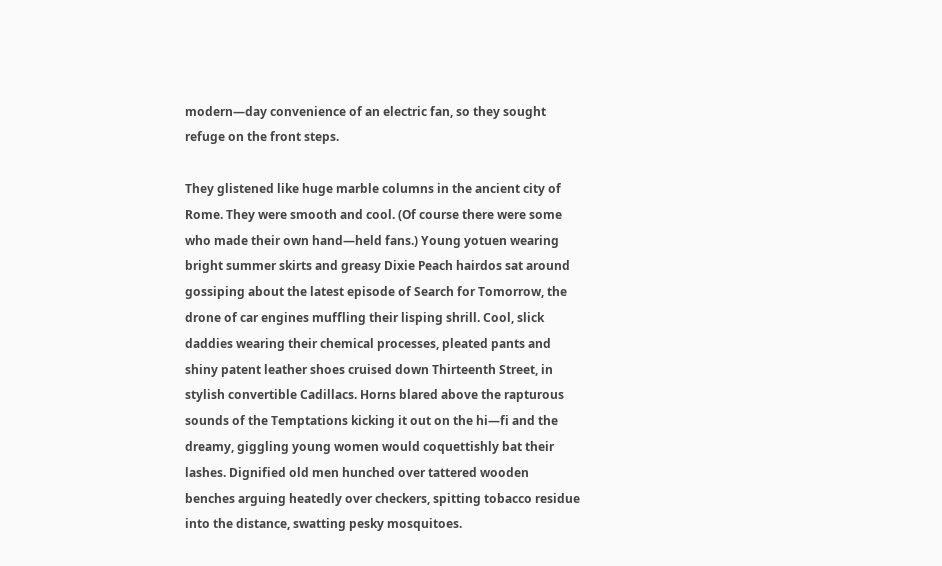modern—day convenience of an electric fan, so they sought refuge on the front steps.

They glistened like huge marble columns in the ancient city of Rome. They were smooth and cool. (Of course there were some who made their own hand—held fans.) Young yotuen wearing bright summer skirts and greasy Dixie Peach hairdos sat around gossiping about the latest episode of Search for Tomorrow, the drone of car engines muffling their lisping shrill. Cool, slick daddies wearing their chemical processes, pleated pants and shiny patent leather shoes cruised down Thirteenth Street, in stylish convertible Cadillacs. Horns blared above the rapturous sounds of the Temptations kicking it out on the hi—fi and the dreamy, giggling young women would coquettishly bat their lashes. Dignified old men hunched over tattered wooden benches arguing heatedly over checkers, spitting tobacco residue into the distance, swatting pesky mosquitoes.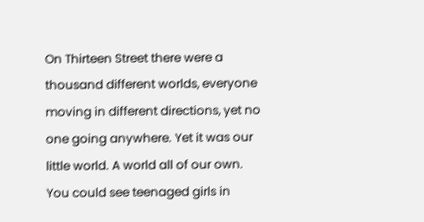On Thirteen Street there were a thousand different worlds, everyone moving in different directions, yet no one going anywhere. Yet it was our little world. A world all of our own. You could see teenaged girls in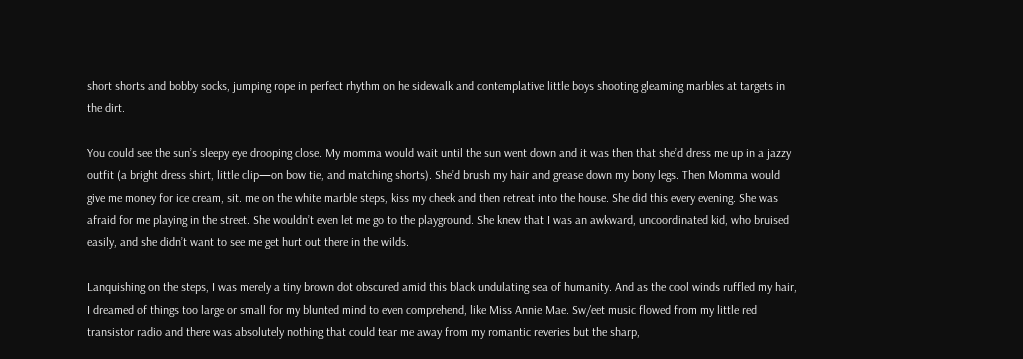short shorts and bobby socks, jumping rope in perfect rhythm on he sidewalk and contemplative little boys shooting gleaming marbles at targets in the dirt.

You could see the sun’s sleepy eye drooping close. My momma would wait until the sun went down and it was then that she’d dress me up in a jazzy outfit (a bright dress shirt, little clip—on bow tie, and matching shorts). She’d brush my hair and grease down my bony legs. Then Momma would give me money for ice cream, sit. me on the white marble steps, kiss my cheek and then retreat into the house. She did this every evening. She was afraid for me playing in the street. She wouldn’t even let me go to the playground. She knew that I was an awkward, uncoordinated kid, who bruised easily, and she didn’t want to see me get hurt out there in the wilds.

Lanquishing on the steps, I was merely a tiny brown dot obscured amid this black undulating sea of humanity. And as the cool winds ruffled my hair, I dreamed of things too large or small for my blunted mind to even comprehend, like Miss Annie Mae. Sw/eet music flowed from my little red transistor radio and there was absolutely nothing that could tear me away from my romantic reveries but the sharp,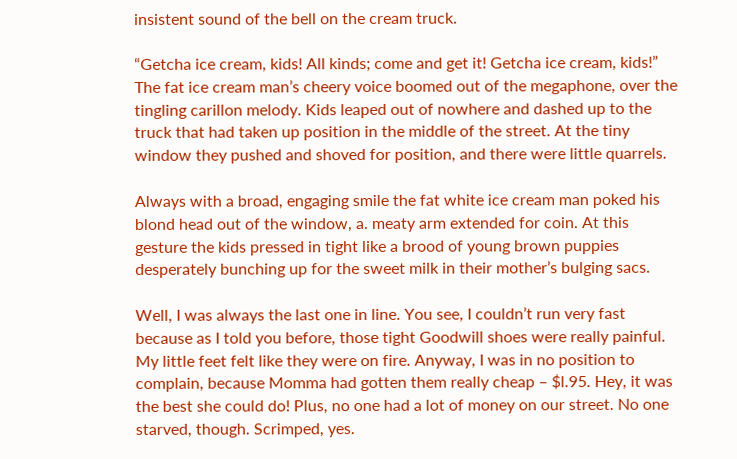insistent sound of the bell on the cream truck.

“Getcha ice cream, kids! All kinds; come and get it! Getcha ice cream, kids!” The fat ice cream man’s cheery voice boomed out of the megaphone, over the tingling carillon melody. Kids leaped out of nowhere and dashed up to the truck that had taken up position in the middle of the street. At the tiny window they pushed and shoved for position, and there were little quarrels.

Always with a broad, engaging smile the fat white ice cream man poked his blond head out of the window, a. meaty arm extended for coin. At this gesture the kids pressed in tight like a brood of young brown puppies desperately bunching up for the sweet milk in their mother’s bulging sacs.

Well, I was always the last one in line. You see, I couldn’t run very fast because as I told you before, those tight Goodwill shoes were really painful. My little feet felt like they were on fire. Anyway, I was in no position to complain, because Momma had gotten them really cheap – $l.95. Hey, it was the best she could do! Plus, no one had a lot of money on our street. No one starved, though. Scrimped, yes.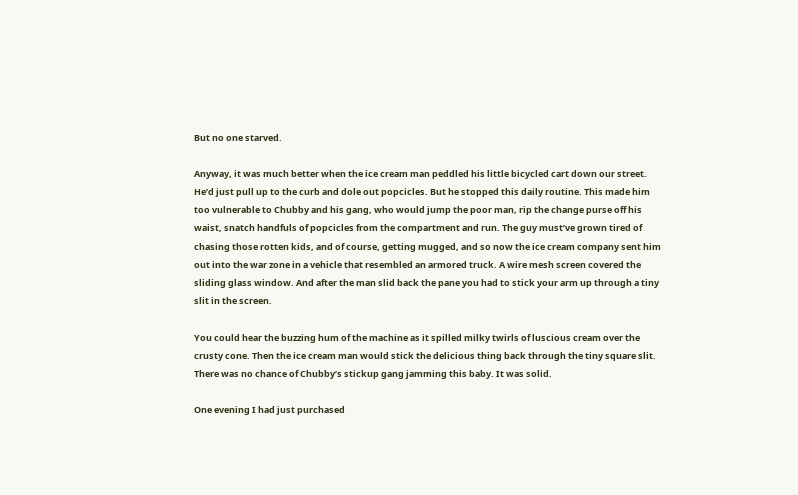But no one starved.

Anyway, it was much better when the ice cream man peddled his little bicycled cart down our street. He’d just pull up to the curb and dole out popcicles. But he stopped this daily routine. This made him too vulnerable to Chubby and his gang, who would jump the poor man, rip the change purse off his waist, snatch handfuls of popcicles from the compartment and run. The guy must’ve grown tired of chasing those rotten kids, and of course, getting mugged, and so now the ice cream company sent him out into the war zone in a vehicle that resembled an armored truck. A wire mesh screen covered the sliding glass window. And after the man slid back the pane you had to stick your arm up through a tiny slit in the screen.

You could hear the buzzing hum of the machine as it spilled milky twirls of luscious cream over the crusty cone. Then the ice cream man would stick the delicious thing back through the tiny square slit. There was no chance of Chubby’s stickup gang jamming this baby. It was solid.

One evening I had just purchased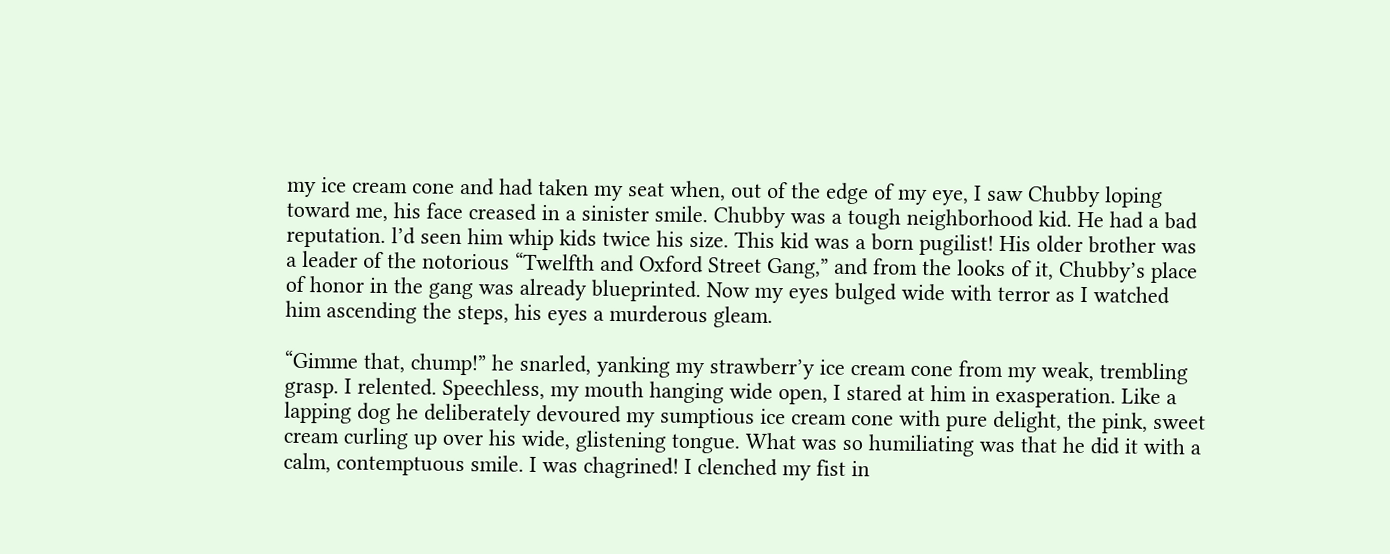my ice cream cone and had taken my seat when, out of the edge of my eye, I saw Chubby loping toward me, his face creased in a sinister smile. Chubby was a tough neighborhood kid. He had a bad reputation. l’d seen him whip kids twice his size. This kid was a born pugilist! His older brother was a leader of the notorious “Twelfth and Oxford Street Gang,” and from the looks of it, Chubby’s place of honor in the gang was already blueprinted. Now my eyes bulged wide with terror as I watched him ascending the steps, his eyes a murderous gleam.

“Gimme that, chump!” he snarled, yanking my strawberr’y ice cream cone from my weak, trembling grasp. I relented. Speechless, my mouth hanging wide open, I stared at him in exasperation. Like a lapping dog he deliberately devoured my sumptious ice cream cone with pure delight, the pink, sweet cream curling up over his wide, glistening tongue. What was so humiliating was that he did it with a calm, contemptuous smile. I was chagrined! I clenched my fist in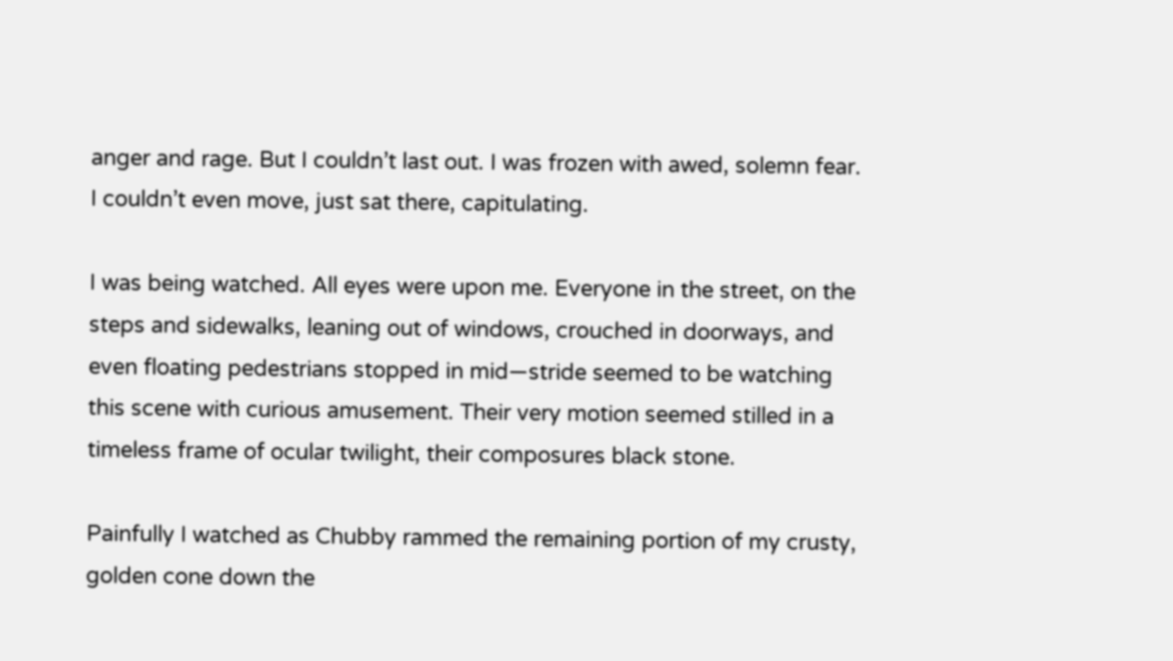anger and rage. But I couldn’t last out. I was frozen with awed, solemn fear. I couldn’t even move, just sat there, capitulating.

I was being watched. All eyes were upon me. Everyone in the street, on the steps and sidewalks, leaning out of windows, crouched in doorways, and even floating pedestrians stopped in mid—stride seemed to be watching this scene with curious amusement. Their very motion seemed stilled in a timeless frame of ocular twilight, their composures black stone.

Painfully I watched as Chubby rammed the remaining portion of my crusty, golden cone down the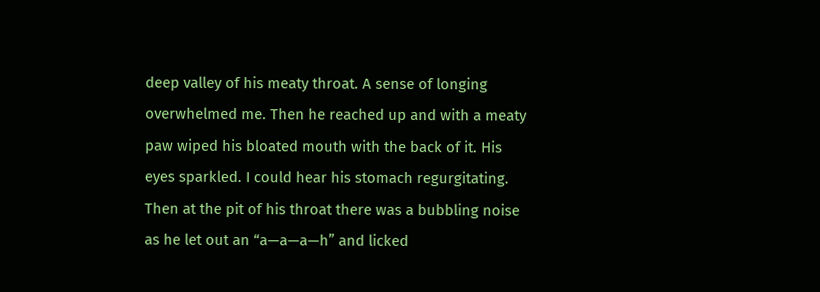deep valley of his meaty throat. A sense of longing overwhelmed me. Then he reached up and with a meaty paw wiped his bloated mouth with the back of it. His eyes sparkled. I could hear his stomach regurgitating. Then at the pit of his throat there was a bubbling noise as he let out an “a—a—a—h” and licked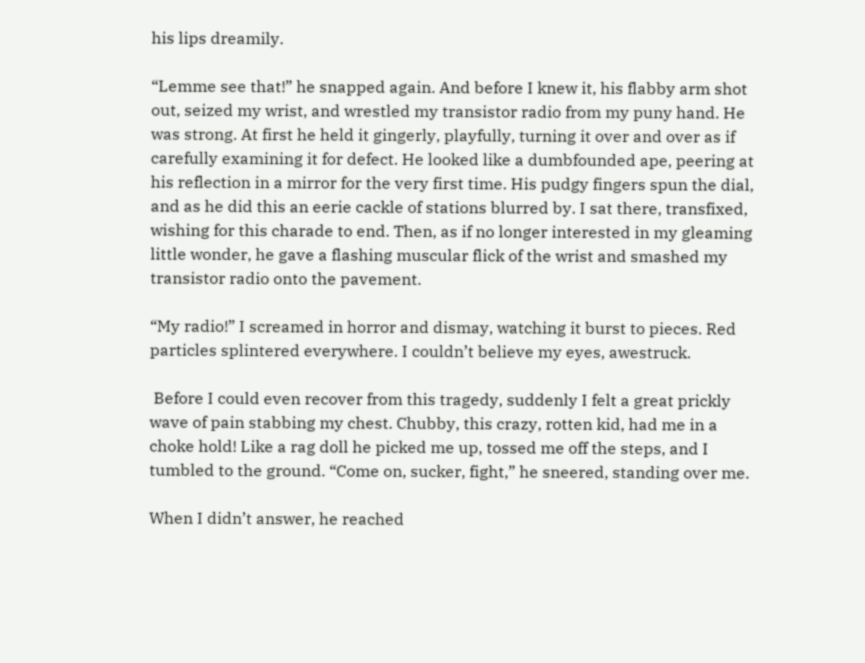his lips dreamily.

“Lemme see that!” he snapped again. And before I knew it, his flabby arm shot out, seized my wrist, and wrestled my transistor radio from my puny hand. He was strong. At first he held it gingerly, playfully, turning it over and over as if carefully examining it for defect. He looked like a dumbfounded ape, peering at his reflection in a mirror for the very first time. His pudgy fingers spun the dial, and as he did this an eerie cackle of stations blurred by. I sat there, transfixed, wishing for this charade to end. Then, as if no longer interested in my gleaming little wonder, he gave a flashing muscular flick of the wrist and smashed my transistor radio onto the pavement.

“My radio!” I screamed in horror and dismay, watching it burst to pieces. Red particles splintered everywhere. I couldn’t believe my eyes, awestruck.

 Before I could even recover from this tragedy, suddenly I felt a great prickly wave of pain stabbing my chest. Chubby, this crazy, rotten kid, had me in a choke hold! Like a rag doll he picked me up, tossed me off the steps, and I tumbled to the ground. “Come on, sucker, fight,” he sneered, standing over me.

When I didn’t answer, he reached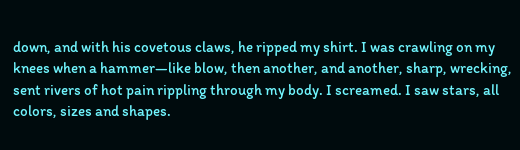down, and with his covetous claws, he ripped my shirt. I was crawling on my knees when a hammer—like blow, then another, and another, sharp, wrecking, sent rivers of hot pain rippling through my body. I screamed. I saw stars, all colors, sizes and shapes.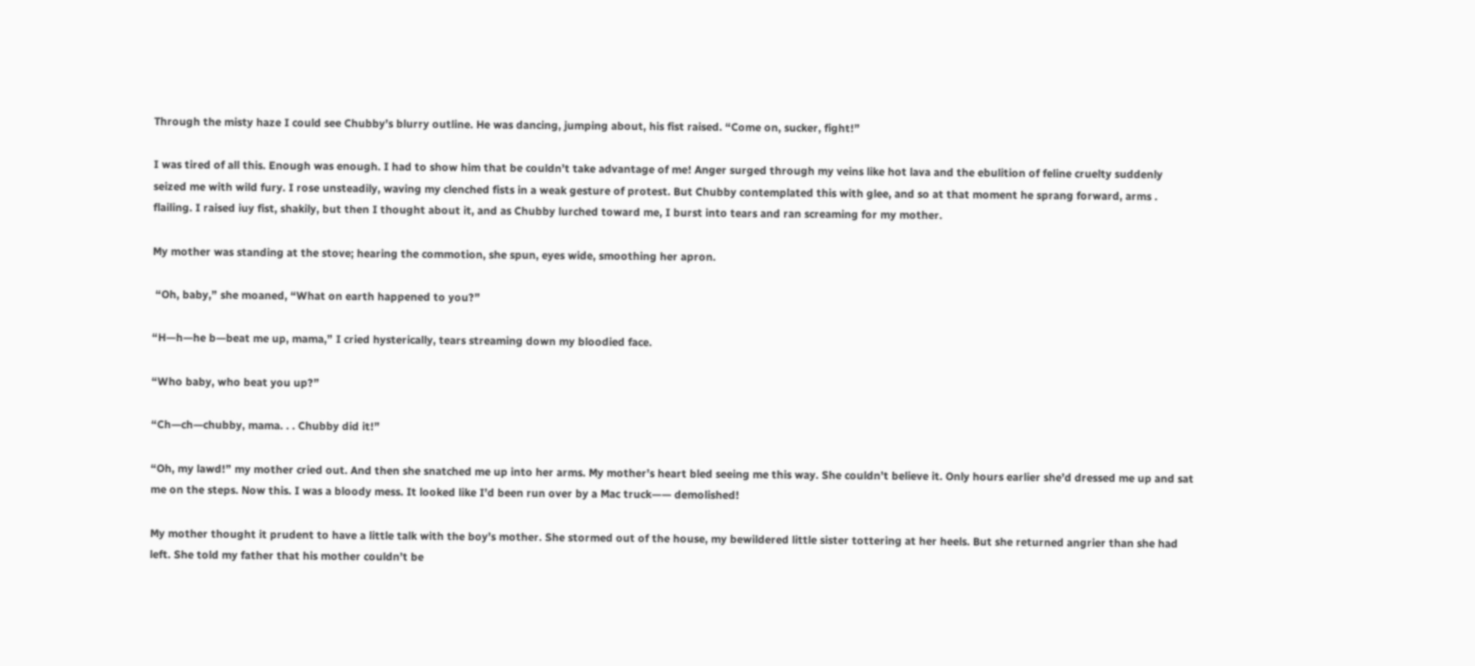Through the misty haze I could see Chubby’s blurry outline. He was dancing, jumping about, his fist raised. “Come on, sucker, fight!”

I was tired of all this. Enough was enough. I had to show him that be couldn’t take advantage of me! Anger surged through my veins like hot lava and the ebulition of feline cruelty suddenly seized me with wild fury. I rose unsteadily, waving my clenched fists in a weak gesture of protest. But Chubby contemplated this with glee, and so at that moment he sprang forward, arms . flailing. I raised iuy fist, shakily, but then I thought about it, and as Chubby lurched toward me, I burst into tears and ran screaming for my mother.

My mother was standing at the stove; hearing the commotion, she spun, eyes wide, smoothing her apron.

 “Oh, baby,” she moaned, “What on earth happened to you?”

“H—h—he b—beat me up, mama,” I cried hysterically, tears streaming down my bloodied face.

“Who baby, who beat you up?”

“Ch—ch—chubby, mama. . . Chubby did it!”

“Oh, my lawd!” my mother cried out. And then she snatched me up into her arms. My mother’s heart bled seeing me this way. She couldn’t believe it. Only hours earlier she’d dressed me up and sat me on the steps. Now this. I was a bloody mess. It looked like I’d been run over by a Mac truck—— demolished!

My mother thought it prudent to have a little talk with the boy’s mother. She stormed out of the house, my bewildered little sister tottering at her heels. But she returned angrier than she had left. She told my father that his mother couldn’t be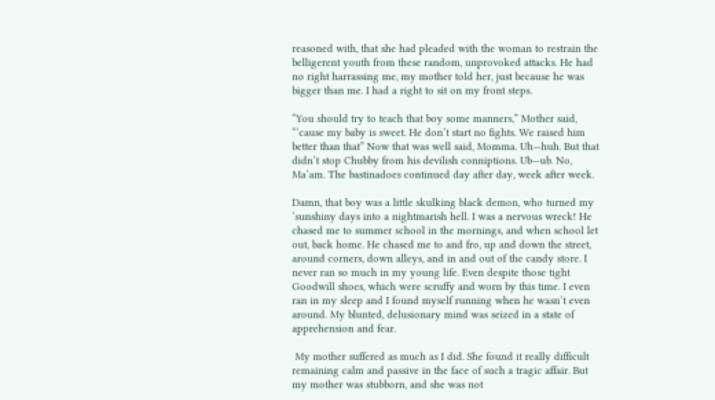reasoned with, that she had pleaded with the woman to restrain the belligerent youth from these random, unprovoked attacks. He had no right harrassing me, my mother told her, just because he was bigger than me. I had a right to sit on my front steps.

“You should try to teach that boy some manners,” Mother said, “‘cause my baby is sweet. He don’t start no fights. We raised him better than that” Now that was well said, Momma. Uh—huh. But that didn’t stop Chubby from his devilish conniptions. Ub—ub. No, Ma’am. The bastinadoes continued day after day, week after week.

Damn, that boy was a little skulking black demon, who turned my ‘sunshiny days into a nightmarish hell. I was a nervous wreck! He chased me to summer school in the mornings, and when school let out, back home. He chased me to and fro, up and down the street, around corners, down alleys, and in and out of the candy store. I never ran so much in my young life. Even despite those tight Goodwill shoes, which were scruffy and worn by this time. I even ran in my sleep and I found myself running when he wasn’t even around. My blunted, delusionary mind was seized in a state of apprehension and fear.

 My mother suffered as much as I did. She found it really difficult remaining calm and passive in the face of such a tragic affair. But my mother was stubborn, and she was not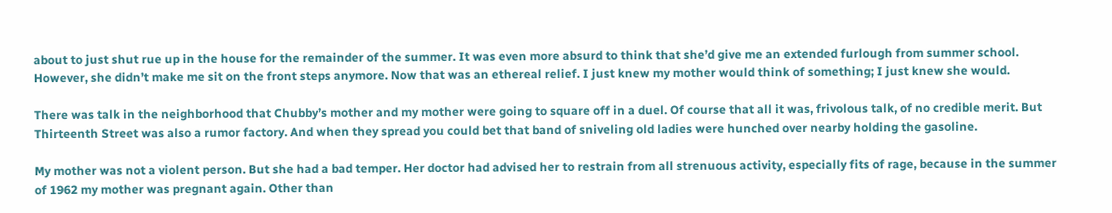about to just shut rue up in the house for the remainder of the summer. It was even more absurd to think that she’d give me an extended furlough from summer school. However, she didn’t make me sit on the front steps anymore. Now that was an ethereal relief. I just knew my mother would think of something; I just knew she would.

There was talk in the neighborhood that Chubby’s mother and my mother were going to square off in a duel. Of course that all it was, frivolous talk, of no credible merit. But Thirteenth Street was also a rumor factory. And when they spread you could bet that band of sniveling old ladies were hunched over nearby holding the gasoline.

My mother was not a violent person. But she had a bad temper. Her doctor had advised her to restrain from all strenuous activity, especially fits of rage, because in the summer of 1962 my mother was pregnant again. Other than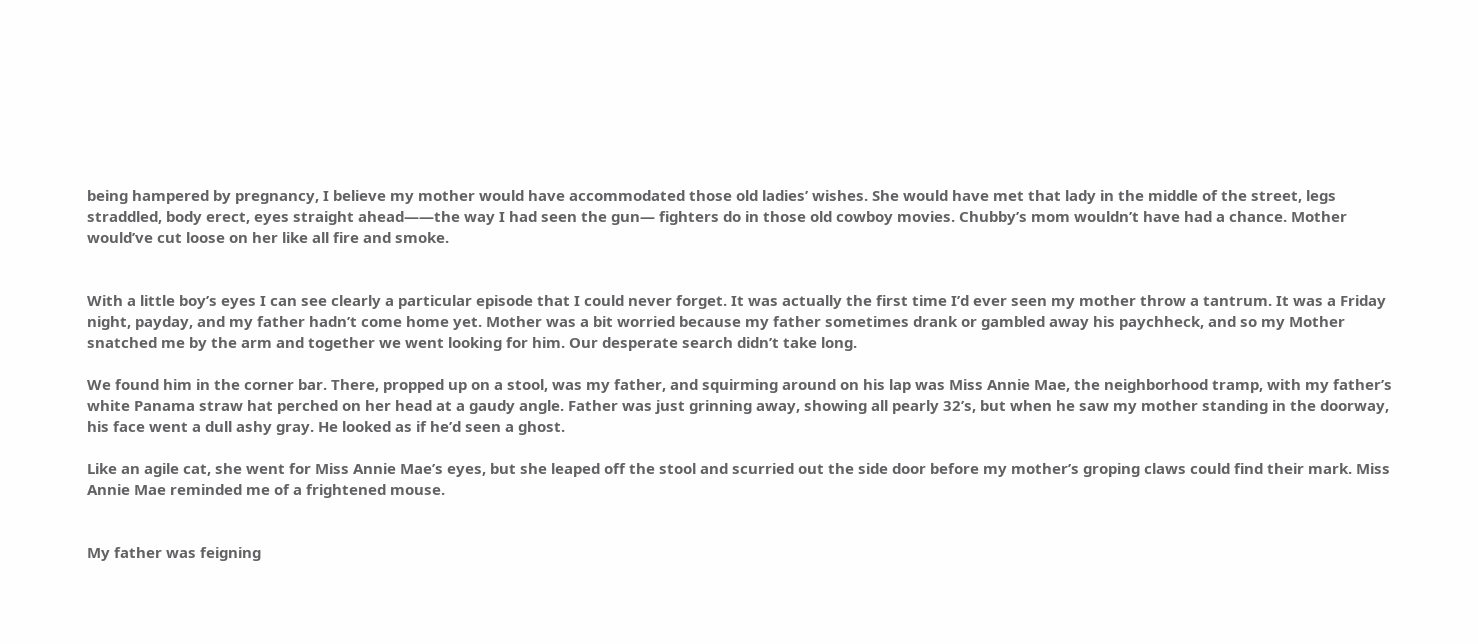being hampered by pregnancy, I believe my mother would have accommodated those old ladies’ wishes. She would have met that lady in the middle of the street, legs straddled, body erect, eyes straight ahead——the way I had seen the gun— fighters do in those old cowboy movies. Chubby’s mom wouldn’t have had a chance. Mother would’ve cut loose on her like all fire and smoke.


With a little boy’s eyes I can see clearly a particular episode that I could never forget. It was actually the first time I’d ever seen my mother throw a tantrum. It was a Friday night, payday, and my father hadn’t come home yet. Mother was a bit worried because my father sometimes drank or gambled away his paychheck, and so my Mother snatched me by the arm and together we went looking for him. Our desperate search didn’t take long.

We found him in the corner bar. There, propped up on a stool, was my father, and squirming around on his lap was Miss Annie Mae, the neighborhood tramp, with my father’s white Panama straw hat perched on her head at a gaudy angle. Father was just grinning away, showing all pearly 32’s, but when he saw my mother standing in the doorway, his face went a dull ashy gray. He looked as if he’d seen a ghost.

Like an agile cat, she went for Miss Annie Mae’s eyes, but she leaped off the stool and scurried out the side door before my mother’s groping claws could find their mark. Miss Annie Mae reminded me of a frightened mouse.


My father was feigning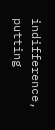indifference, putting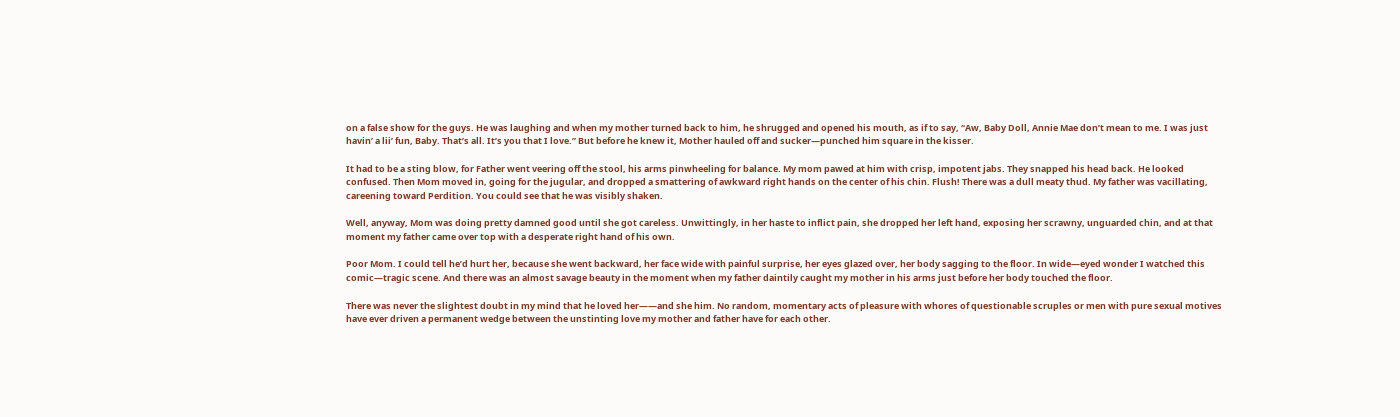on a false show for the guys. He was laughing and when my mother turned back to him, he shrugged and opened his mouth, as if to say, “Aw, Baby Doll, Annie Mae don’t mean to me. I was just havin’ a lii’ fun, Baby. That’s all. It’s you that I love.” But before he knew it, Mother hauled off and sucker—punched him square in the kisser.

It had to be a sting blow, for Father went veering off the stool, his arms pinwheeling for balance. My mom pawed at him with crisp, impotent jabs. They snapped his head back. He looked confused. Then Mom moved in, going for the jugular, and dropped a smattering of awkward right hands on the center of his chin. Flush! There was a dull meaty thud. My father was vacillating, careening toward Perdition. You could see that he was visibly shaken.

Well, anyway, Mom was doing pretty damned good until she got careless. Unwittingly, in her haste to inflict pain, she dropped her left hand, exposing her scrawny, unguarded chin, and at that moment my father came over top with a desperate right hand of his own.

Poor Mom. I could tell he’d hurt her, because she went backward, her face wide with painful surprise, her eyes glazed over, her body sagging to the floor. In wide—eyed wonder I watched this comic—tragic scene. And there was an almost savage beauty in the moment when my father daintily caught my mother in his arms just before her body touched the floor.

There was never the slightest doubt in my mind that he loved her——and she him. No random, momentary acts of pleasure with whores of questionable scruples or men with pure sexual motives have ever driven a permanent wedge between the unstinting love my mother and father have for each other.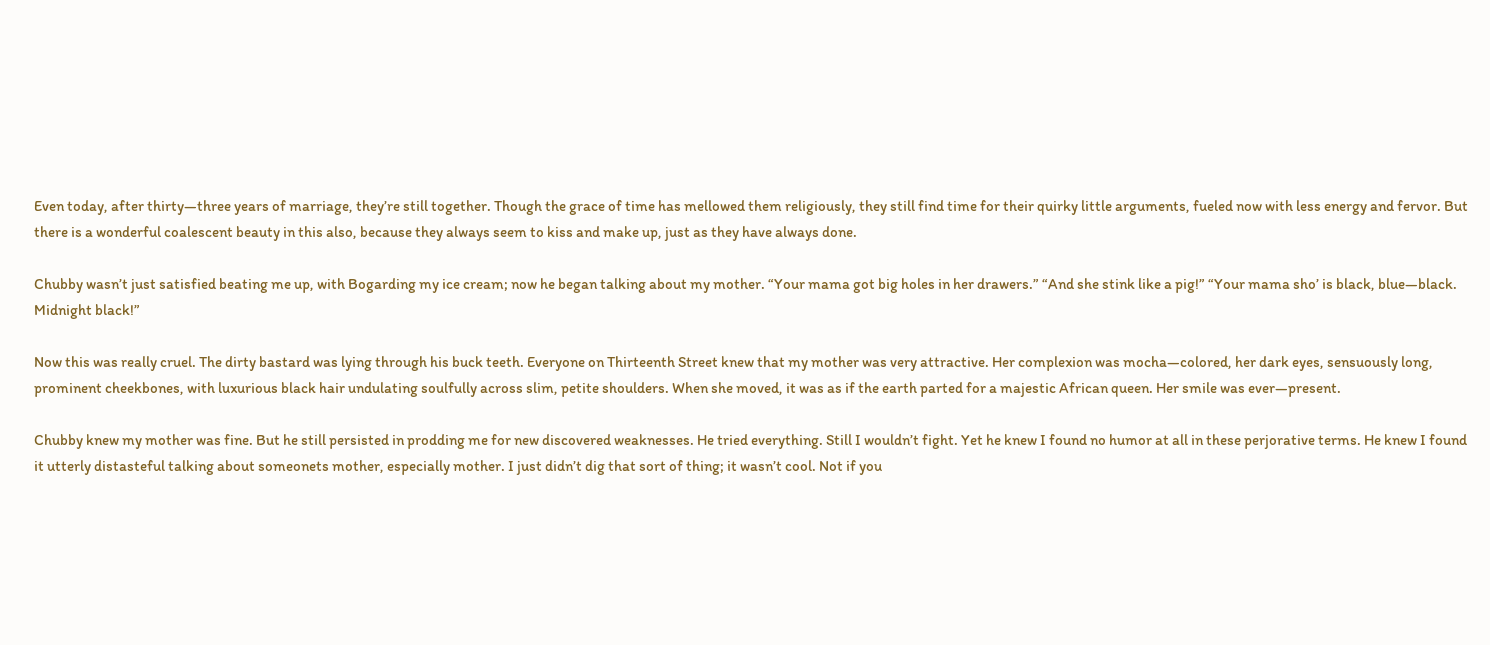Even today, after thirty—three years of marriage, they’re still together. Though the grace of time has mellowed them religiously, they still find time for their quirky little arguments, fueled now with less energy and fervor. But there is a wonderful coalescent beauty in this also, because they always seem to kiss and make up, just as they have always done.

Chubby wasn’t just satisfied beating me up, with Bogarding my ice cream; now he began talking about my mother. “Your mama got big holes in her drawers.” “And she stink like a pig!” “Your mama sho’ is black, blue—black. Midnight black!”

Now this was really cruel. The dirty bastard was lying through his buck teeth. Everyone on Thirteenth Street knew that my mother was very attractive. Her complexion was mocha—colored, her dark eyes, sensuously long, prominent cheekbones, with luxurious black hair undulating soulfully across slim, petite shoulders. When she moved, it was as if the earth parted for a majestic African queen. Her smile was ever—present.

Chubby knew my mother was fine. But he still persisted in prodding me for new discovered weaknesses. He tried everything. Still I wouldn’t fight. Yet he knew I found no humor at all in these perjorative terms. He knew I found it utterly distasteful talking about someonets mother, especially mother. I just didn’t dig that sort of thing; it wasn’t cool. Not if you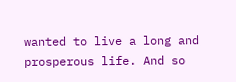wanted to live a long and prosperous life. And so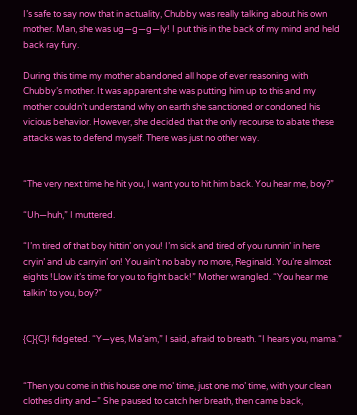I’s safe to say now that in actuality, Chubby was really talking about his own mother. Man, she was ug—g—g—ly! I put this in the back of my mind and held back ray fury.

During this time my mother abandoned all hope of ever reasoning with Chubby’s mother. It was apparent she was putting him up to this and my mother couldn’t understand why on earth she sanctioned or condoned his vicious behavior. However, she decided that the only recourse to abate these attacks was to defend myself. There was just no other way.


“The very next time he hit you, I want you to hit him back. You hear me, boy?”

“Uh—huh,” I muttered.

“I’m tired of that boy hittin’ on you! I’m sick and tired of you runnin’ in here cryin’ and ub carryin’ on! You ain’t no baby no more, Reginald. You’re almost eights !Llow it’s time for you to fight back!” Mother wrangled. “You hear me talkin’ to you, boy?”


{C}{C}I fidgeted. “Y—yes, Ma’am,” I said, afraid to breath. “I hears you, mama.”


“Then you come in this house one mo’ time, just one mo’ time, with your clean clothes dirty and–” She paused to catch her breath, then came back,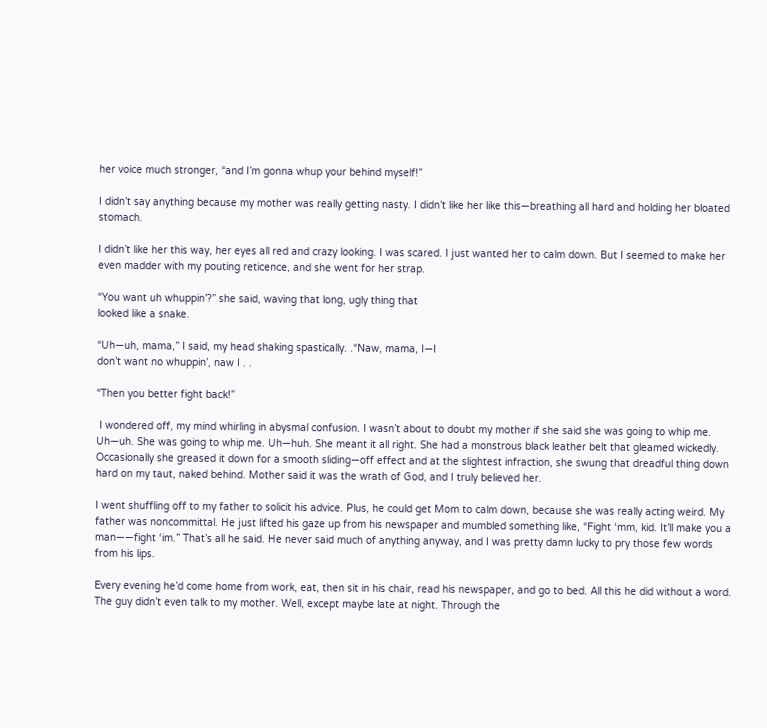her voice much stronger, “and I’m gonna whup your behind myself!”

I didn’t say anything because my mother was really getting nasty. I didn’t like her like this—breathing all hard and holding her bloated stomach.

I didn’t like her this way, her eyes all red and crazy looking. I was scared. I just wanted her to calm down. But I seemed to make her even madder with my pouting reticence, and she went for her strap.

“You want uh whuppin’?” she said, waving that long, ugly thing that
looked like a snake.

“Uh—uh, mama,” I said, my head shaking spastically. .“Naw, mama, I—I
don’t want no whuppin’, naw I . .

“Then you better fight back!”

 I wondered off, my mind whirling in abysmal confusion. I wasn’t about to doubt my mother if she said she was going to whip me. Uh—uh. She was going to whip me. Uh—huh. She meant it all right. She had a monstrous black leather belt that gleamed wickedly. Occasionally she greased it down for a smooth sliding—off effect and at the slightest infraction, she swung that dreadful thing down hard on my taut, naked behind. Mother said it was the wrath of God, and I truly believed her.

I went shuffling off to my father to solicit his advice. Plus, he could get Mom to calm down, because she was really acting weird. My father was noncommittal. He just lifted his gaze up from his newspaper and mumbled something like, “Fight ‘mm, kid. It’ll make you a man——fight ‘im.” That’s all he said. He never said much of anything anyway, and I was pretty damn lucky to pry those few words from his lips.

Every evening he’d come home from work, eat, then sit in his chair, read his newspaper, and go to bed. All this he did without a word. The guy didn’t even talk to my mother. Well, except maybe late at night. Through the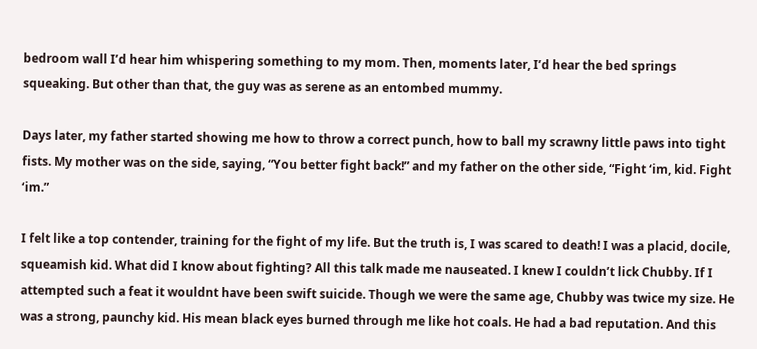bedroom wall I’d hear him whispering something to my mom. Then, moments later, I’d hear the bed springs squeaking. But other than that, the guy was as serene as an entombed mummy.

Days later, my father started showing me how to throw a correct punch, how to ball my scrawny little paws into tight fists. My mother was on the side, saying, “You better fight back!” and my father on the other side, “Fight ‘im, kid. Fight ‘im.”

I felt like a top contender, training for the fight of my life. But the truth is, I was scared to death! I was a placid, docile, squeamish kid. What did I know about fighting? All this talk made me nauseated. I knew I couldn’t lick Chubby. If I attempted such a feat it wouldnt have been swift suicide. Though we were the same age, Chubby was twice my size. He was a strong, paunchy kid. His mean black eyes burned through me like hot coals. He had a bad reputation. And this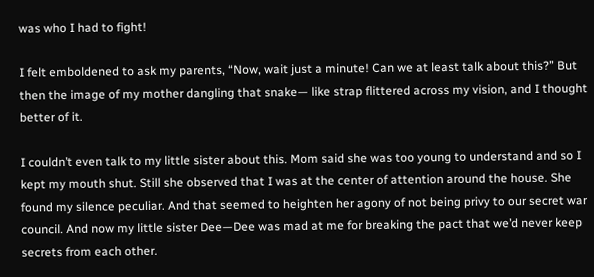was who I had to fight!

I felt emboldened to ask my parents, “Now, wait just a minute! Can we at least talk about this?” But then the image of my mother dangling that snake— like strap flittered across my vision, and I thought better of it.

I couldn’t even talk to my little sister about this. Mom said she was too young to understand and so I kept my mouth shut. Still she observed that I was at the center of attention around the house. She found my silence peculiar. And that seemed to heighten her agony of not being privy to our secret war council. And now my little sister Dee—Dee was mad at me for breaking the pact that we’d never keep secrets from each other.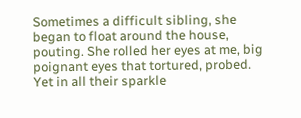Sometimes a difficult sibling, she began to float around the house, pouting. She rolled her eyes at me, big poignant eyes that tortured, probed. Yet in all their sparkle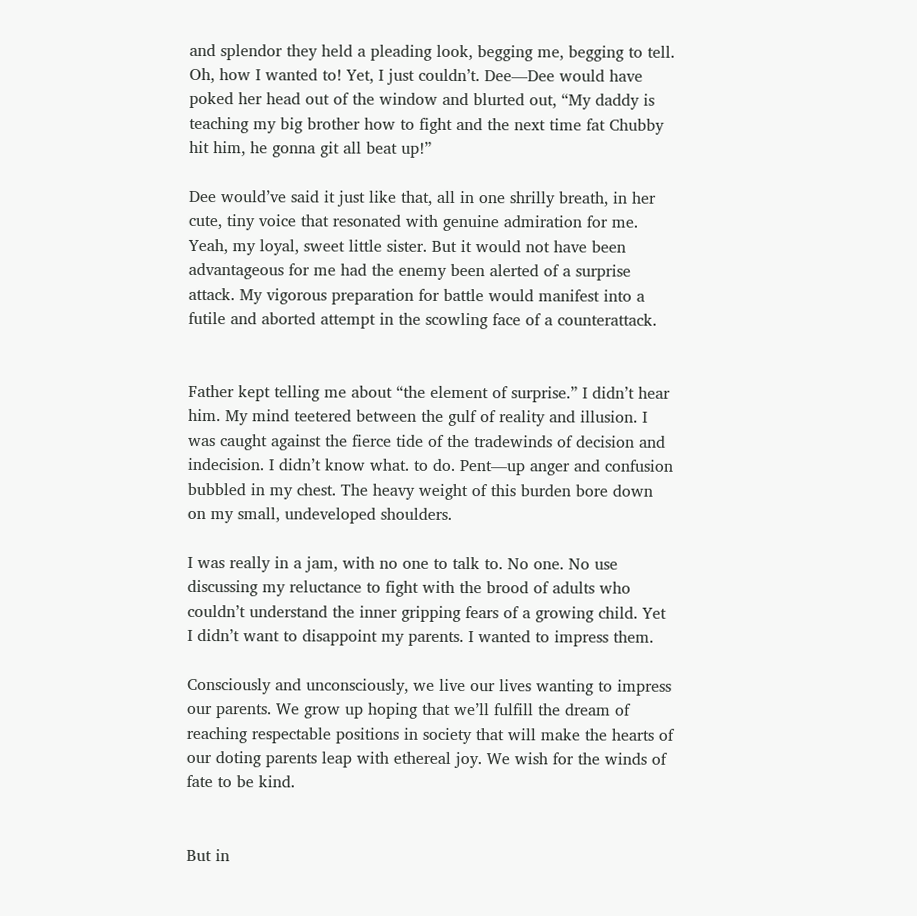and splendor they held a pleading look, begging me, begging to tell. Oh, how I wanted to! Yet, I just couldn’t. Dee—Dee would have poked her head out of the window and blurted out, “My daddy is teaching my big brother how to fight and the next time fat Chubby hit him, he gonna git all beat up!”

Dee would’ve said it just like that, all in one shrilly breath, in her cute, tiny voice that resonated with genuine admiration for me. Yeah, my loyal, sweet little sister. But it would not have been advantageous for me had the enemy been alerted of a surprise attack. My vigorous preparation for battle would manifest into a futile and aborted attempt in the scowling face of a counterattack.


Father kept telling me about “the element of surprise.” I didn’t hear him. My mind teetered between the gulf of reality and illusion. I was caught against the fierce tide of the tradewinds of decision and indecision. I didn’t know what. to do. Pent—up anger and confusion bubbled in my chest. The heavy weight of this burden bore down on my small, undeveloped shoulders.

I was really in a jam, with no one to talk to. No one. No use discussing my reluctance to fight with the brood of adults who couldn’t understand the inner gripping fears of a growing child. Yet I didn’t want to disappoint my parents. I wanted to impress them.

Consciously and unconsciously, we live our lives wanting to impress our parents. We grow up hoping that we’ll fulfill the dream of reaching respectable positions in society that will make the hearts of our doting parents leap with ethereal joy. We wish for the winds of fate to be kind.


But in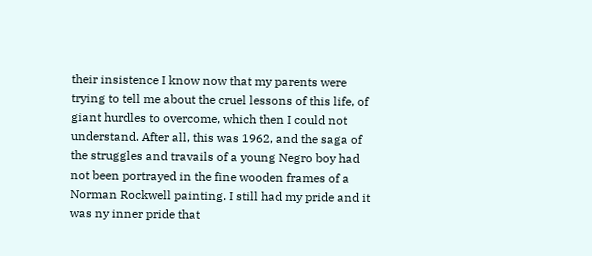their insistence I know now that my parents were trying to tell me about the cruel lessons of this life, of giant hurdles to overcome, which then I could not understand. After all, this was 1962, and the saga of the struggles and travails of a young Negro boy had not been portrayed in the fine wooden frames of a Norman Rockwell painting. I still had my pride and it was ny inner pride that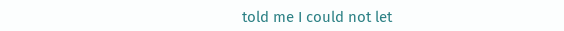told me I could not let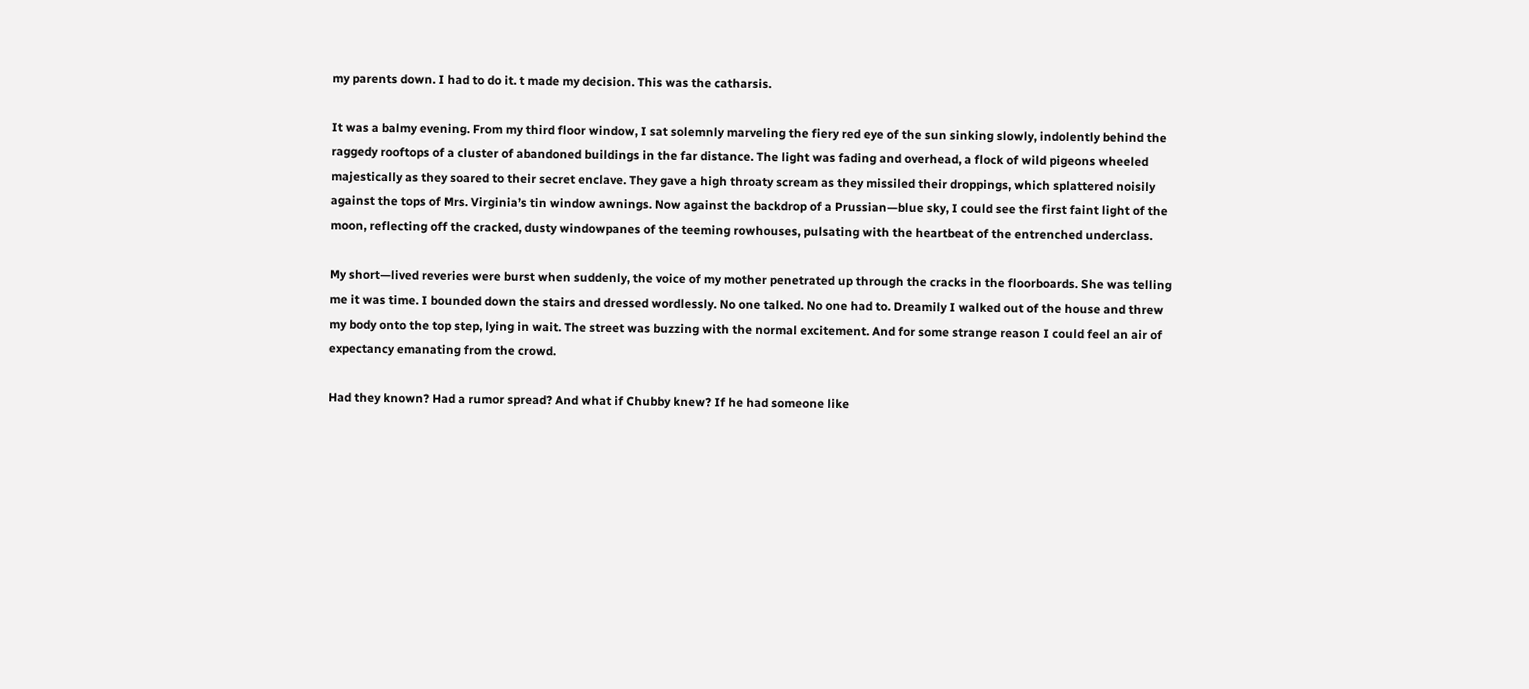my parents down. I had to do it. t made my decision. This was the catharsis.

It was a balmy evening. From my third floor window, I sat solemnly marveling the fiery red eye of the sun sinking slowly, indolently behind the raggedy rooftops of a cluster of abandoned buildings in the far distance. The light was fading and overhead, a flock of wild pigeons wheeled majestically as they soared to their secret enclave. They gave a high throaty scream as they missiled their droppings, which splattered noisily against the tops of Mrs. Virginia’s tin window awnings. Now against the backdrop of a Prussian—blue sky, I could see the first faint light of the moon, reflecting off the cracked, dusty windowpanes of the teeming rowhouses, pulsating with the heartbeat of the entrenched underclass.

My short—lived reveries were burst when suddenly, the voice of my mother penetrated up through the cracks in the floorboards. She was telling me it was time. I bounded down the stairs and dressed wordlessly. No one talked. No one had to. Dreamily I walked out of the house and threw my body onto the top step, lying in wait. The street was buzzing with the normal excitement. And for some strange reason I could feel an air of expectancy emanating from the crowd.

Had they known? Had a rumor spread? And what if Chubby knew? If he had someone like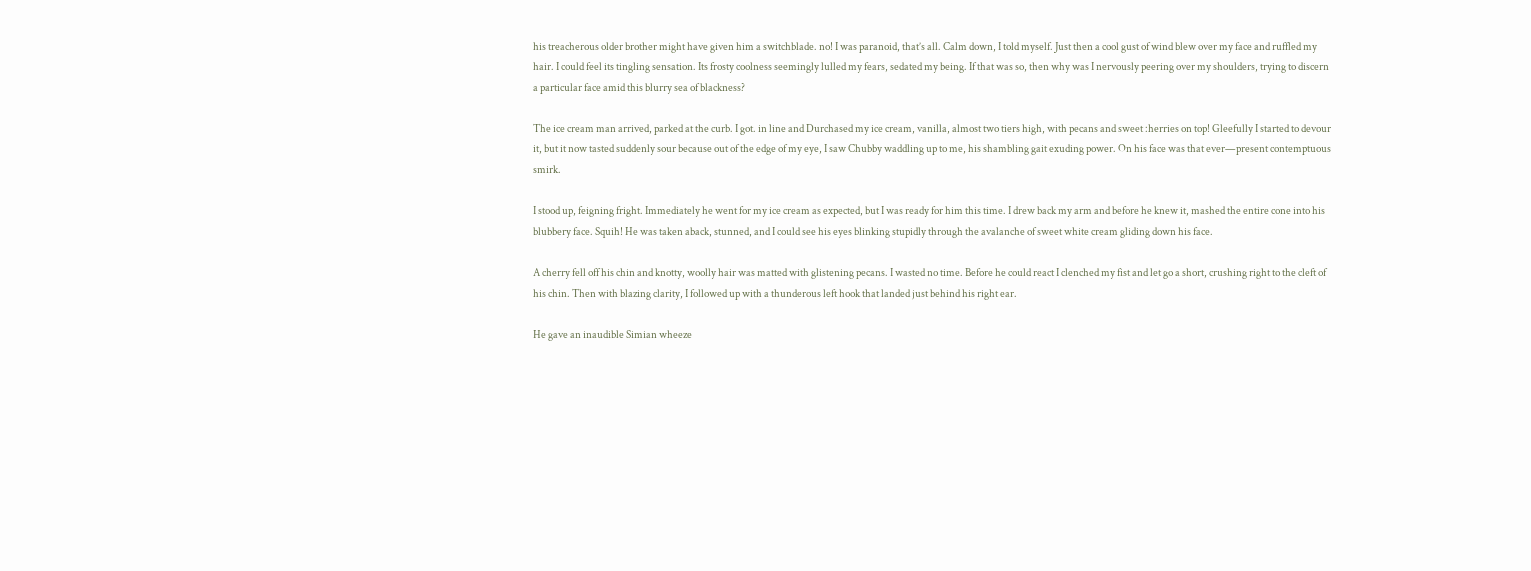his treacherous older brother might have given him a switchblade. no! I was paranoid, that’s all. Calm down, I told myself. Just then a cool gust of wind blew over my face and ruffled my hair. I could feel its tingling sensation. Its frosty coolness seemingly lulled my fears, sedated my being. If that was so, then why was I nervously peering over my shoulders, trying to discern a particular face amid this blurry sea of blackness?

The ice cream man arrived, parked at the curb. I got. in line and Durchased my ice cream, vanilla, almost two tiers high, with pecans and sweet :herries on top! Gleefully I started to devour it, but it now tasted suddenly sour because out of the edge of my eye, I saw Chubby waddling up to me, his shambling gait exuding power. On his face was that ever—present contemptuous smirk.

I stood up, feigning fright. Immediately he went for my ice cream as expected, but I was ready for him this time. I drew back my arm and before he knew it, mashed the entire cone into his blubbery face. Squih! He was taken aback, stunned, and I could see his eyes blinking stupidly through the avalanche of sweet white cream gliding down his face.

A cherry fell off his chin and knotty, woolly hair was matted with glistening pecans. I wasted no time. Before he could react I clenched my fist and let go a short, crushing right to the cleft of his chin. Then with blazing clarity, I followed up with a thunderous left hook that landed just behind his right ear.

He gave an inaudible Simian wheeze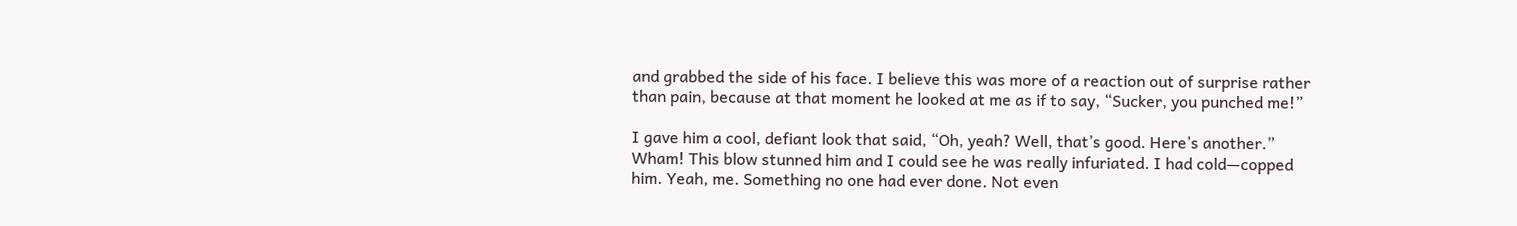and grabbed the side of his face. I believe this was more of a reaction out of surprise rather than pain, because at that moment he looked at me as if to say, “Sucker, you punched me!”

I gave him a cool, defiant look that said, “Oh, yeah? Well, that’s good. Here’s another.” Wham! This blow stunned him and I could see he was really infuriated. I had cold—copped him. Yeah, me. Something no one had ever done. Not even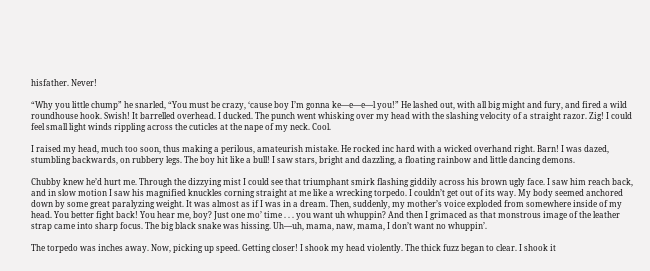hisfather. Never!

“Why you little chump” he snarled, “You must be crazy, ‘cause boy I’m gonna ke—e—e—l you!” He lashed out, with all big might and fury, and fired a wild roundhouse hook. Swish! It barrelled overhead. I ducked. The punch went whisking over my head with the slashing velocity of a straight razor. Zig! I could feel small light winds rippling across the cuticles at the nape of my neck. Cool.

I raised my head, much too soon, thus making a perilous, amateurish mistake. He rocked inc hard with a wicked overhand right. Barn! I was dazed, stumbling backwards, on rubbery legs. The boy hit like a bull! I saw stars, bright and dazzling, a floating rainbow and little dancing demons.

Chubby knew he’d hurt me. Through the dizzying mist I could see that triumphant smirk flashing giddily across his brown ugly face. I saw him reach back, and in slow motion I saw his magnified knuckles corning straight at me like a wrecking torpedo. I couldn’t get out of its way. My body seemed anchored down by some great paralyzing weight. It was almost as if I was in a dream. Then, suddenly, my mother’s voice exploded from somewhere inside of my head. You better fight back! You hear me, boy? Just one mo’ time . . . you want uh whuppin? And then I grimaced as that monstrous image of the leather strap came into sharp focus. The big black snake was hissing. Uh—uh, mama, naw, mama, I don’t want no whuppin’.

The torpedo was inches away. Now, picking up speed. Getting closer! I shook my head violently. The thick fuzz began to clear. I shook it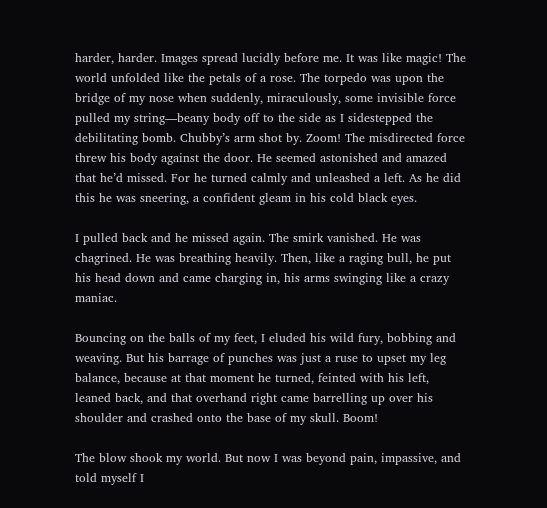harder, harder. Images spread lucidly before me. It was like magic! The world unfolded like the petals of a rose. The torpedo was upon the bridge of my nose when suddenly, miraculously, some invisible force pulled my string—beany body off to the side as I sidestepped the debilitating bomb. Chubby’s arm shot by. Zoom! The misdirected force threw his body against the door. He seemed astonished and amazed that he’d missed. For he turned calmly and unleashed a left. As he did this he was sneering, a confident gleam in his cold black eyes.

I pulled back and he missed again. The smirk vanished. He was chagrined. He was breathing heavily. Then, like a raging bull, he put his head down and came charging in, his arms swinging like a crazy maniac.

Bouncing on the balls of my feet, I eluded his wild fury, bobbing and weaving. But his barrage of punches was just a ruse to upset my leg balance, because at that moment he turned, feinted with his left, leaned back, and that overhand right came barrelling up over his shoulder and crashed onto the base of my skull. Boom!

The blow shook my world. But now I was beyond pain, impassive, and told myself I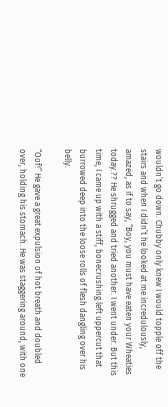wouldn’t go down. Chubby only knew I would topple off the stairs and when I didn’t he looked at me incredulously, amazed, as if to say, “Boy, you must have eaten your Wheaties today.?? He shrugged and tried another. I went under. But this time, I came up with a stiff, bonecrushing left uppercut that burrowed deep into the loose rolls of flesh dangling over his belly.

“Oof!” He gave a great expulsion of hot breath and doubled over, holding his stomach. He was staggering around, with one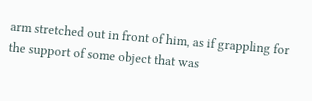arm stretched out in front of him, as if grappling for the support of some object that was